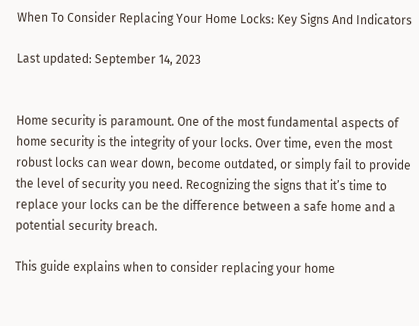When To Consider Replacing Your Home Locks: Key Signs And Indicators

Last updated: September 14, 2023


Home security is paramount. One of the most fundamental aspects of home security is the integrity of your locks. Over time, even the most robust locks can wear down, become outdated, or simply fail to provide the level of security you need. Recognizing the signs that it’s time to replace your locks can be the difference between a safe home and a potential security breach.

This guide explains when to consider replacing your home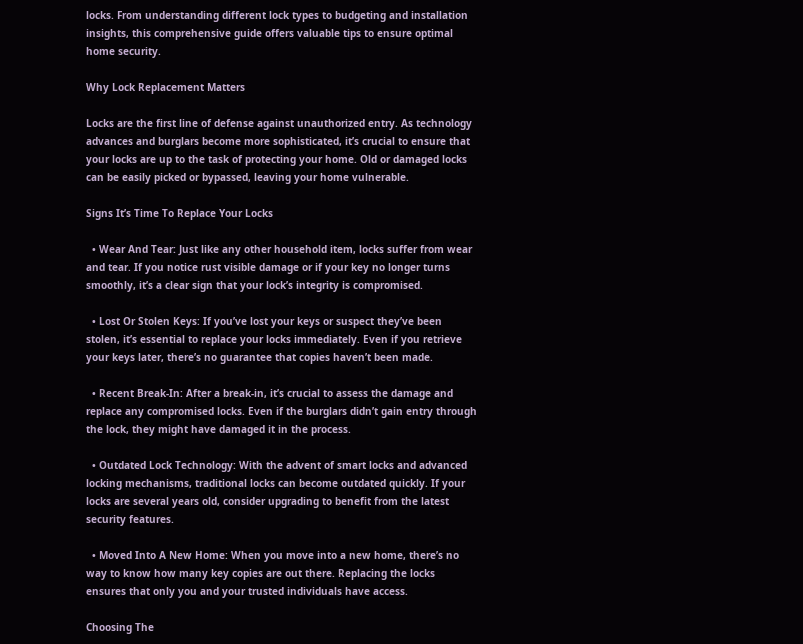locks. From understanding different lock types to budgeting and installation insights, this comprehensive guide offers valuable tips to ensure optimal home security.

Why Lock Replacement Matters

Locks are the first line of defense against unauthorized entry. As technology advances and burglars become more sophisticated, it’s crucial to ensure that your locks are up to the task of protecting your home. Old or damaged locks can be easily picked or bypassed, leaving your home vulnerable.

Signs It’s Time To Replace Your Locks

  • Wear And Tear: Just like any other household item, locks suffer from wear and tear. If you notice rust visible damage or if your key no longer turns smoothly, it’s a clear sign that your lock’s integrity is compromised.

  • Lost Or Stolen Keys: If you’ve lost your keys or suspect they’ve been stolen, it’s essential to replace your locks immediately. Even if you retrieve your keys later, there’s no guarantee that copies haven’t been made.

  • Recent Break-In: After a break-in, it’s crucial to assess the damage and replace any compromised locks. Even if the burglars didn’t gain entry through the lock, they might have damaged it in the process.

  • Outdated Lock Technology: With the advent of smart locks and advanced locking mechanisms, traditional locks can become outdated quickly. If your locks are several years old, consider upgrading to benefit from the latest security features.

  • Moved Into A New Home: When you move into a new home, there’s no way to know how many key copies are out there. Replacing the locks ensures that only you and your trusted individuals have access.

Choosing The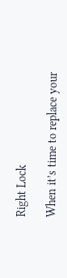Right Lock

When it’s time to replace your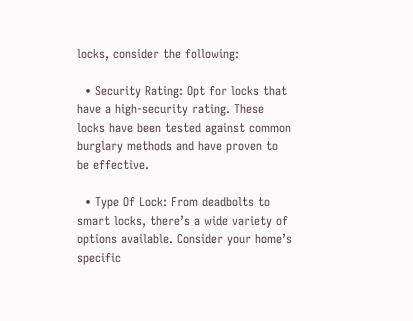locks, consider the following:

  • Security Rating: Opt for locks that have a high-security rating. These locks have been tested against common burglary methods and have proven to be effective.

  • Type Of Lock: From deadbolts to smart locks, there’s a wide variety of options available. Consider your home’s specific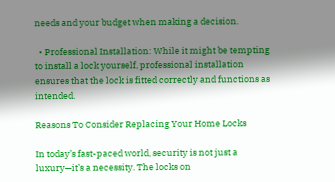needs and your budget when making a decision.

  • Professional Installation: While it might be tempting to install a lock yourself, professional installation ensures that the lock is fitted correctly and functions as intended.

Reasons To Consider Replacing Your Home Locks

In today’s fast-paced world, security is not just a luxury—it’s a necessity. The locks on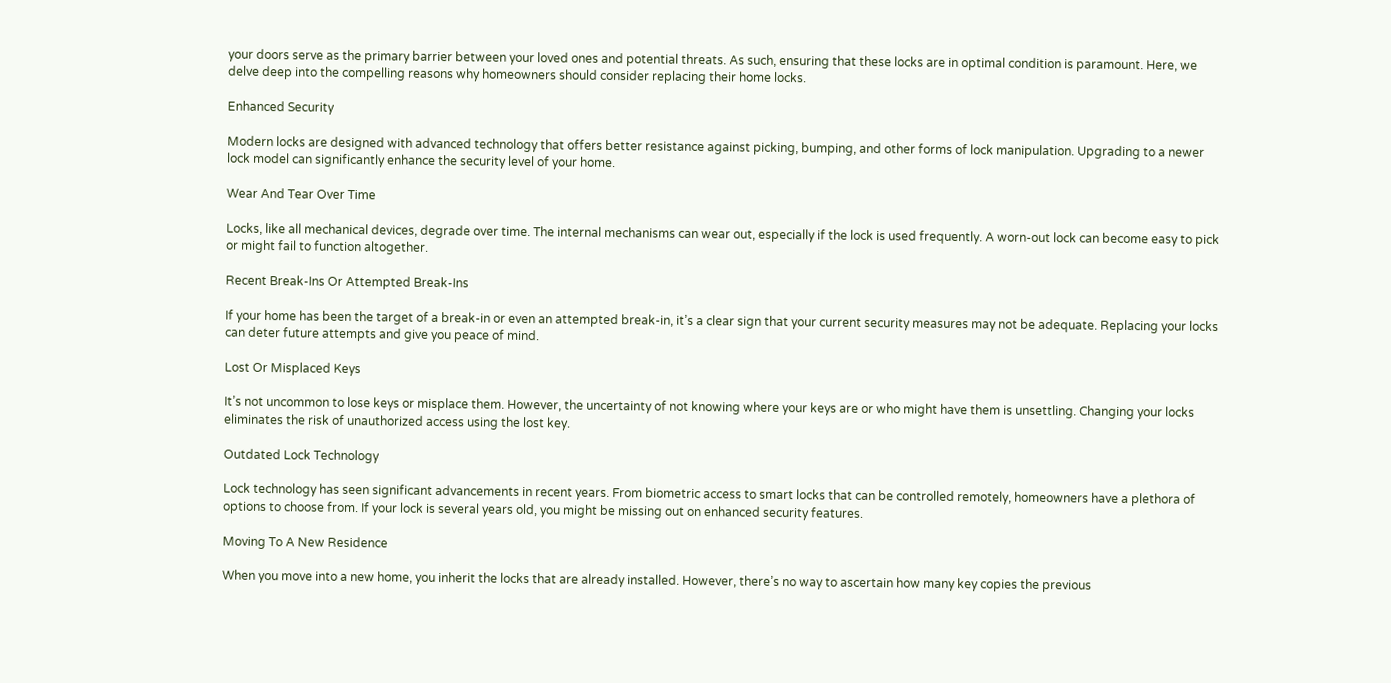your doors serve as the primary barrier between your loved ones and potential threats. As such, ensuring that these locks are in optimal condition is paramount. Here, we delve deep into the compelling reasons why homeowners should consider replacing their home locks.

Enhanced Security

Modern locks are designed with advanced technology that offers better resistance against picking, bumping, and other forms of lock manipulation. Upgrading to a newer lock model can significantly enhance the security level of your home.

Wear And Tear Over Time

Locks, like all mechanical devices, degrade over time. The internal mechanisms can wear out, especially if the lock is used frequently. A worn-out lock can become easy to pick or might fail to function altogether.

Recent Break-Ins Or Attempted Break-Ins

If your home has been the target of a break-in or even an attempted break-in, it’s a clear sign that your current security measures may not be adequate. Replacing your locks can deter future attempts and give you peace of mind.

Lost Or Misplaced Keys

It’s not uncommon to lose keys or misplace them. However, the uncertainty of not knowing where your keys are or who might have them is unsettling. Changing your locks eliminates the risk of unauthorized access using the lost key.

Outdated Lock Technology

Lock technology has seen significant advancements in recent years. From biometric access to smart locks that can be controlled remotely, homeowners have a plethora of options to choose from. If your lock is several years old, you might be missing out on enhanced security features.

Moving To A New Residence

When you move into a new home, you inherit the locks that are already installed. However, there’s no way to ascertain how many key copies the previous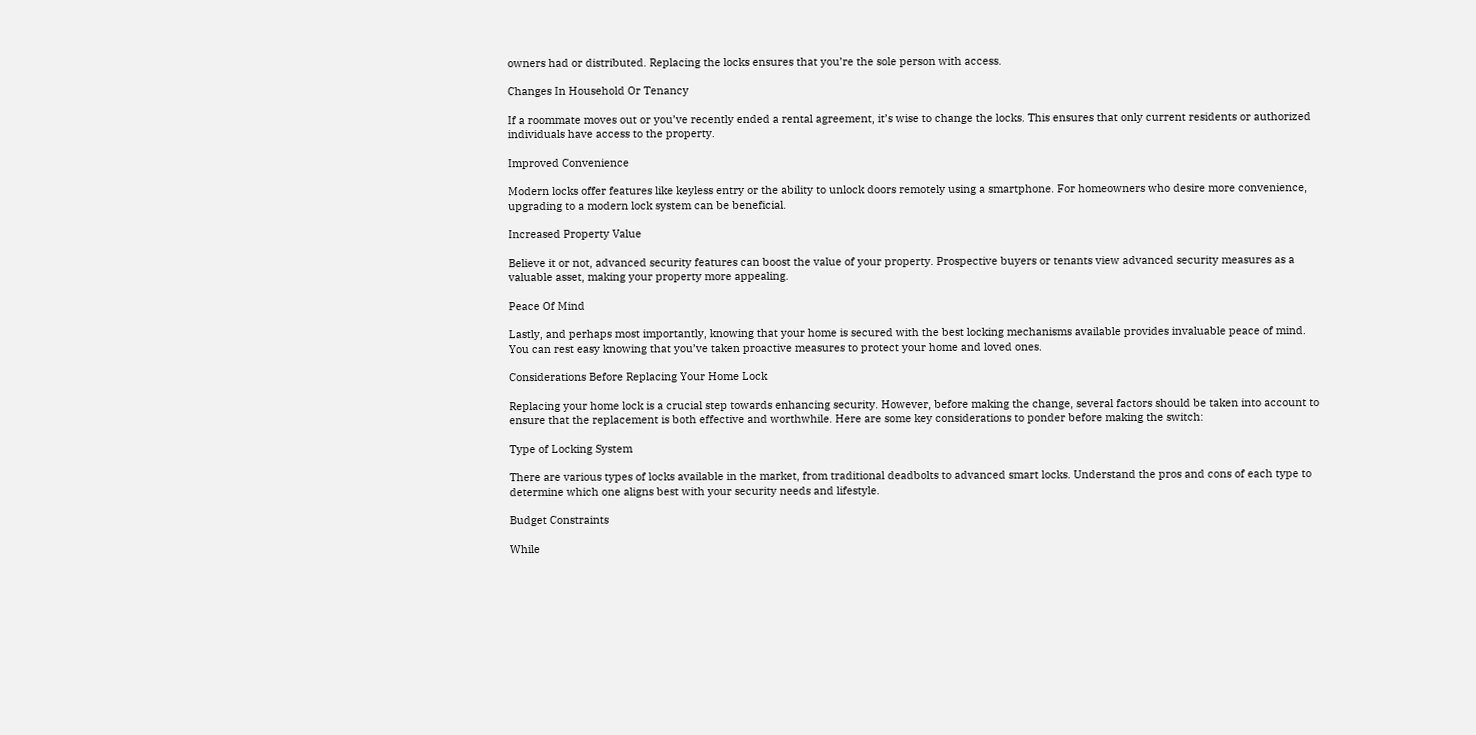owners had or distributed. Replacing the locks ensures that you’re the sole person with access.

Changes In Household Or Tenancy

If a roommate moves out or you’ve recently ended a rental agreement, it’s wise to change the locks. This ensures that only current residents or authorized individuals have access to the property.

Improved Convenience

Modern locks offer features like keyless entry or the ability to unlock doors remotely using a smartphone. For homeowners who desire more convenience, upgrading to a modern lock system can be beneficial.

Increased Property Value

Believe it or not, advanced security features can boost the value of your property. Prospective buyers or tenants view advanced security measures as a valuable asset, making your property more appealing.

Peace Of Mind

Lastly, and perhaps most importantly, knowing that your home is secured with the best locking mechanisms available provides invaluable peace of mind. You can rest easy knowing that you’ve taken proactive measures to protect your home and loved ones.

Considerations Before Replacing Your Home Lock

Replacing your home lock is a crucial step towards enhancing security. However, before making the change, several factors should be taken into account to ensure that the replacement is both effective and worthwhile. Here are some key considerations to ponder before making the switch:

Type of Locking System

There are various types of locks available in the market, from traditional deadbolts to advanced smart locks. Understand the pros and cons of each type to determine which one aligns best with your security needs and lifestyle.

Budget Constraints

While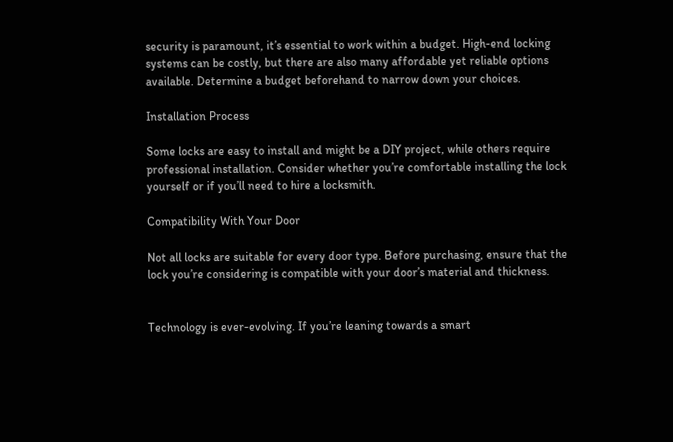security is paramount, it’s essential to work within a budget. High-end locking systems can be costly, but there are also many affordable yet reliable options available. Determine a budget beforehand to narrow down your choices.

Installation Process

Some locks are easy to install and might be a DIY project, while others require professional installation. Consider whether you’re comfortable installing the lock yourself or if you’ll need to hire a locksmith.

Compatibility With Your Door

Not all locks are suitable for every door type. Before purchasing, ensure that the lock you’re considering is compatible with your door’s material and thickness.


Technology is ever-evolving. If you’re leaning towards a smart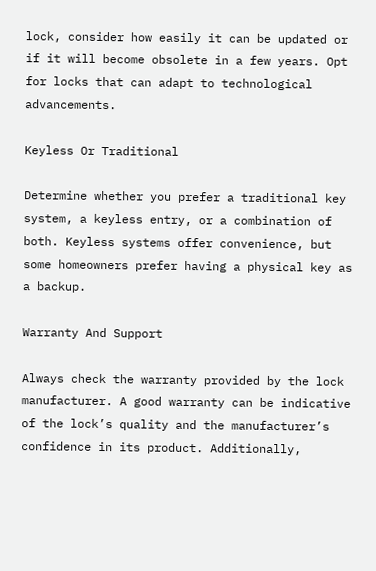lock, consider how easily it can be updated or if it will become obsolete in a few years. Opt for locks that can adapt to technological advancements.

Keyless Or Traditional

Determine whether you prefer a traditional key system, a keyless entry, or a combination of both. Keyless systems offer convenience, but some homeowners prefer having a physical key as a backup.

Warranty And Support

Always check the warranty provided by the lock manufacturer. A good warranty can be indicative of the lock’s quality and the manufacturer’s confidence in its product. Additionally,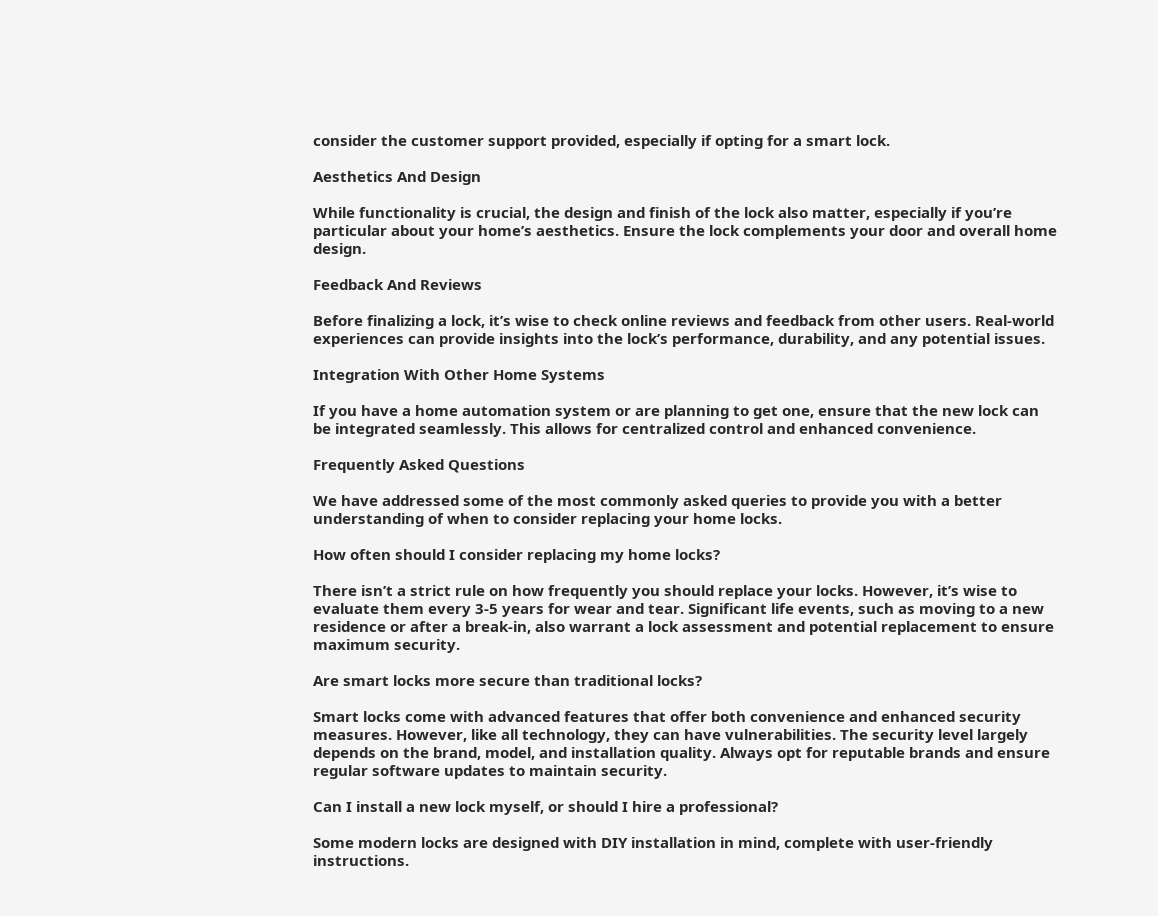consider the customer support provided, especially if opting for a smart lock.

Aesthetics And Design

While functionality is crucial, the design and finish of the lock also matter, especially if you’re particular about your home’s aesthetics. Ensure the lock complements your door and overall home design.

Feedback And Reviews

Before finalizing a lock, it’s wise to check online reviews and feedback from other users. Real-world experiences can provide insights into the lock’s performance, durability, and any potential issues.

Integration With Other Home Systems

If you have a home automation system or are planning to get one, ensure that the new lock can be integrated seamlessly. This allows for centralized control and enhanced convenience.

Frequently Asked Questions

We have addressed some of the most commonly asked queries to provide you with a better understanding of when to consider replacing your home locks.

How often should I consider replacing my home locks?

There isn’t a strict rule on how frequently you should replace your locks. However, it’s wise to evaluate them every 3-5 years for wear and tear. Significant life events, such as moving to a new residence or after a break-in, also warrant a lock assessment and potential replacement to ensure maximum security.

Are smart locks more secure than traditional locks?

Smart locks come with advanced features that offer both convenience and enhanced security measures. However, like all technology, they can have vulnerabilities. The security level largely depends on the brand, model, and installation quality. Always opt for reputable brands and ensure regular software updates to maintain security.

Can I install a new lock myself, or should I hire a professional?

Some modern locks are designed with DIY installation in mind, complete with user-friendly instructions.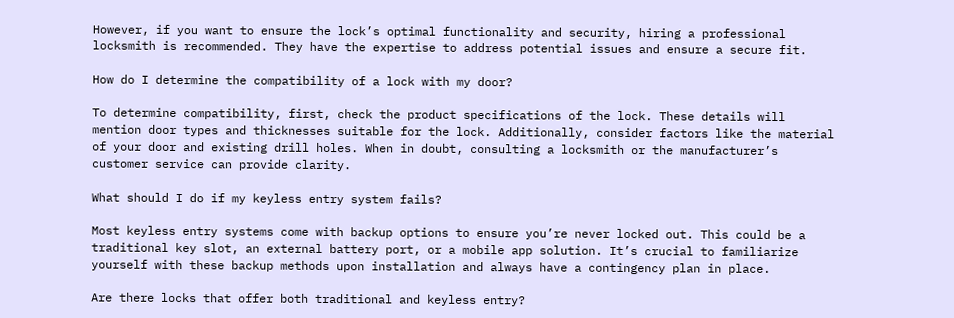However, if you want to ensure the lock’s optimal functionality and security, hiring a professional locksmith is recommended. They have the expertise to address potential issues and ensure a secure fit.

How do I determine the compatibility of a lock with my door?

To determine compatibility, first, check the product specifications of the lock. These details will mention door types and thicknesses suitable for the lock. Additionally, consider factors like the material of your door and existing drill holes. When in doubt, consulting a locksmith or the manufacturer’s customer service can provide clarity.

What should I do if my keyless entry system fails?

Most keyless entry systems come with backup options to ensure you’re never locked out. This could be a traditional key slot, an external battery port, or a mobile app solution. It’s crucial to familiarize yourself with these backup methods upon installation and always have a contingency plan in place.

Are there locks that offer both traditional and keyless entry?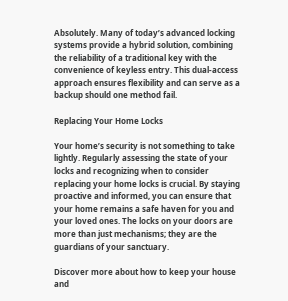Absolutely. Many of today’s advanced locking systems provide a hybrid solution, combining the reliability of a traditional key with the convenience of keyless entry. This dual-access approach ensures flexibility and can serve as a backup should one method fail.

Replacing Your Home Locks

Your home’s security is not something to take lightly. Regularly assessing the state of your locks and recognizing when to consider replacing your home locks is crucial. By staying proactive and informed, you can ensure that your home remains a safe haven for you and your loved ones. The locks on your doors are more than just mechanisms; they are the guardians of your sanctuary.

Discover more about how to keep your house and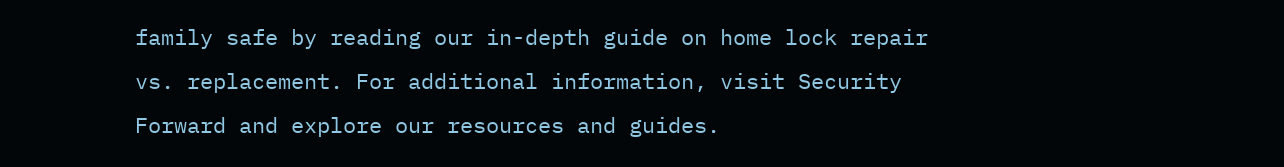family safe by reading our in-depth guide on home lock repair vs. replacement. For additional information, visit Security Forward and explore our resources and guides.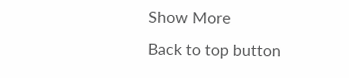Show More
Back to top button